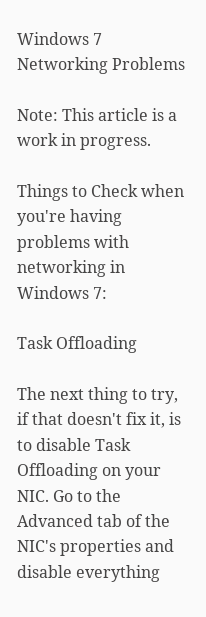Windows 7 Networking Problems

Note: This article is a work in progress.

Things to Check when you're having problems with networking in Windows 7:

Task Offloading

The next thing to try, if that doesn't fix it, is to disable Task Offloading on your NIC. Go to the Advanced tab of the NIC's properties and disable everything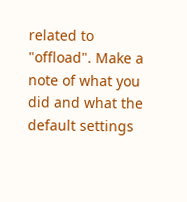related to "offload". Make a note of what you did and what the default settings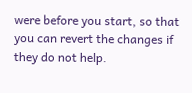were before you start, so that you can revert the changes if they do not help.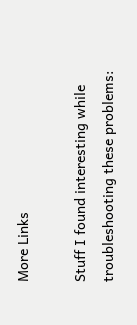More Links

Stuff I found interesting while troubleshooting these problems: